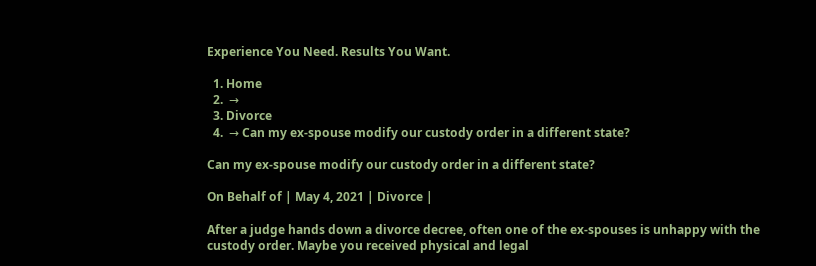Experience You Need. Results You Want.

  1. Home
  2.  →
  3. Divorce
  4.  → Can my ex-spouse modify our custody order in a different state?

Can my ex-spouse modify our custody order in a different state?

On Behalf of | May 4, 2021 | Divorce |

After a judge hands down a divorce decree, often one of the ex-spouses is unhappy with the custody order. Maybe you received physical and legal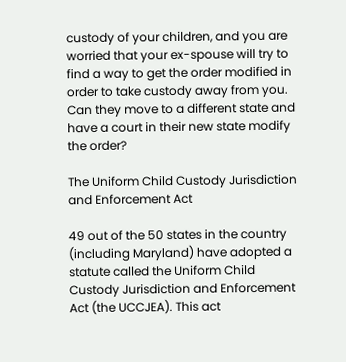custody of your children, and you are worried that your ex-spouse will try to find a way to get the order modified in order to take custody away from you. Can they move to a different state and have a court in their new state modify the order?

The Uniform Child Custody Jurisdiction and Enforcement Act

49 out of the 50 states in the country (including Maryland) have adopted a statute called the Uniform Child Custody Jurisdiction and Enforcement Act (the UCCJEA). This act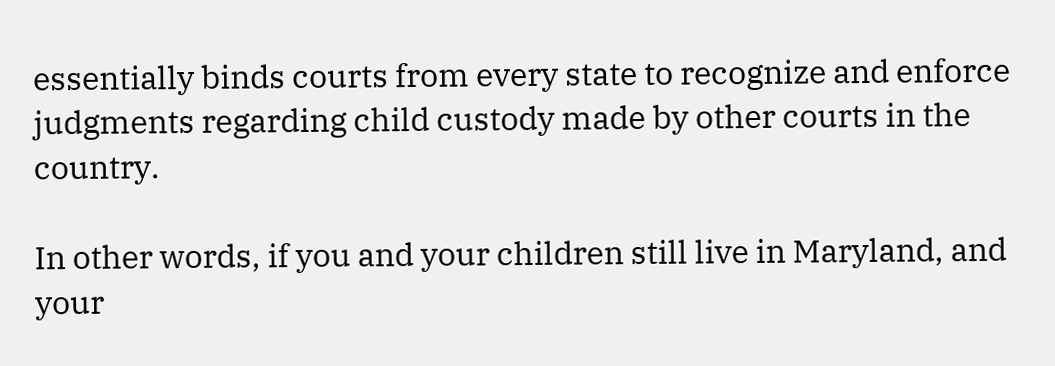essentially binds courts from every state to recognize and enforce judgments regarding child custody made by other courts in the country.

In other words, if you and your children still live in Maryland, and your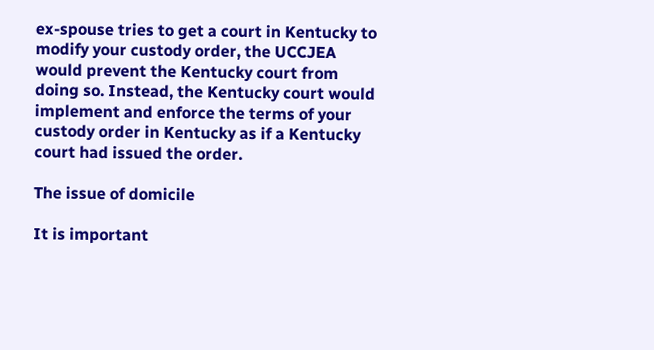ex-spouse tries to get a court in Kentucky to modify your custody order, the UCCJEA would prevent the Kentucky court from doing so. Instead, the Kentucky court would implement and enforce the terms of your custody order in Kentucky as if a Kentucky court had issued the order.

The issue of domicile

It is important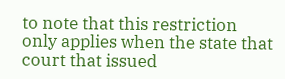to note that this restriction only applies when the state that court that issued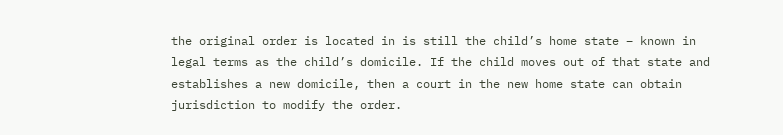the original order is located in is still the child’s home state – known in legal terms as the child’s domicile. If the child moves out of that state and establishes a new domicile, then a court in the new home state can obtain jurisdiction to modify the order.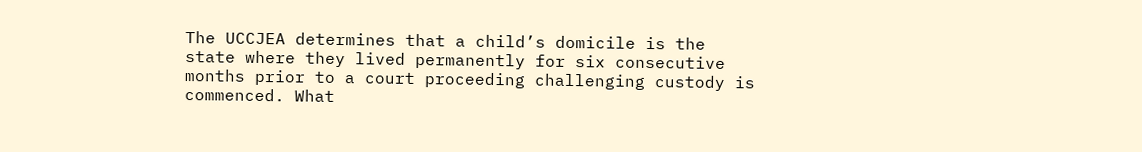The UCCJEA determines that a child’s domicile is the state where they lived permanently for six consecutive months prior to a court proceeding challenging custody is commenced. What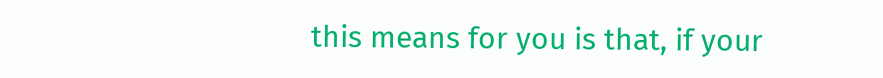this means for you is that, if your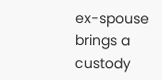ex-spouse brings a custody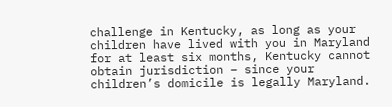challenge in Kentucky, as long as your children have lived with you in Maryland for at least six months, Kentucky cannot obtain jurisdiction – since your children’s domicile is legally Maryland.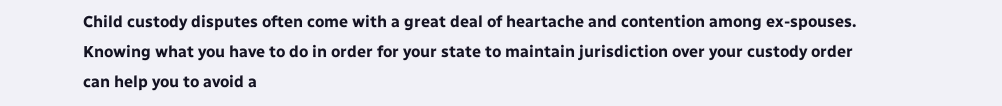Child custody disputes often come with a great deal of heartache and contention among ex-spouses. Knowing what you have to do in order for your state to maintain jurisdiction over your custody order can help you to avoid a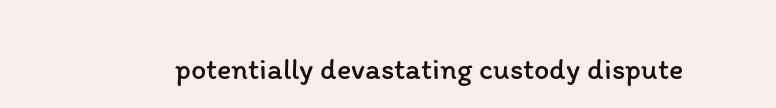potentially devastating custody dispute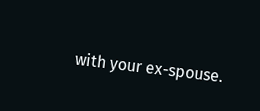with your ex-spouse.